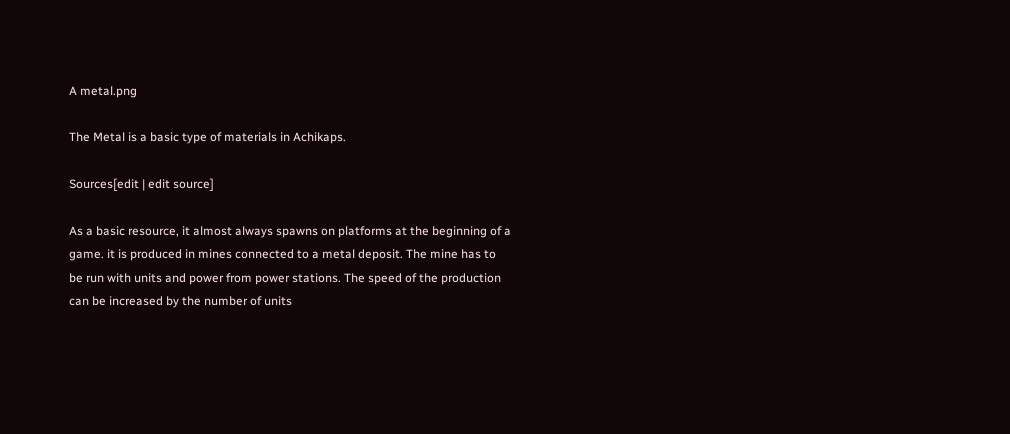A metal.png

The Metal is a basic type of materials in Achikaps.

Sources[edit | edit source]

As a basic resource, it almost always spawns on platforms at the beginning of a game. it is produced in mines connected to a metal deposit. The mine has to be run with units and power from power stations. The speed of the production can be increased by the number of units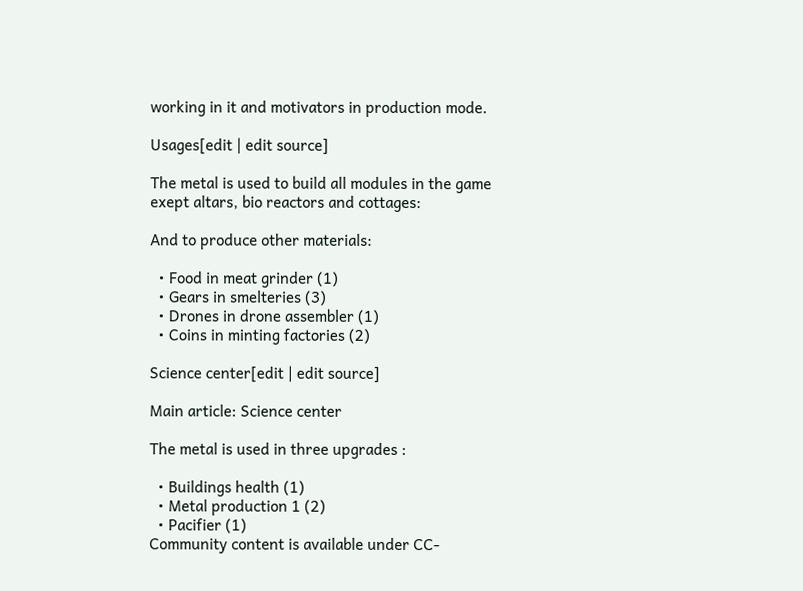working in it and motivators in production mode.

Usages[edit | edit source]

The metal is used to build all modules in the game exept altars, bio reactors and cottages:

And to produce other materials:

  • Food in meat grinder (1)
  • Gears in smelteries (3)
  • Drones in drone assembler (1)
  • Coins in minting factories (2)

Science center[edit | edit source]

Main article: Science center

The metal is used in three upgrades :

  • Buildings health (1)
  • Metal production 1 (2)
  • Pacifier (1)
Community content is available under CC-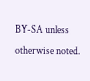BY-SA unless otherwise noted.